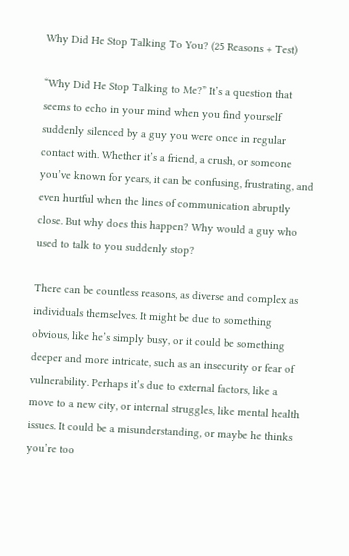Why Did He Stop Talking To You? (25 Reasons + Test)

“Why Did He Stop Talking to Me?” It’s a question that seems to echo in your mind when you find yourself suddenly silenced by a guy you were once in regular contact with. Whether it’s a friend, a crush, or someone you’ve known for years, it can be confusing, frustrating, and even hurtful when the lines of communication abruptly close. But why does this happen? Why would a guy who used to talk to you suddenly stop?

There can be countless reasons, as diverse and complex as individuals themselves. It might be due to something obvious, like he’s simply busy, or it could be something deeper and more intricate, such as an insecurity or fear of vulnerability. Perhaps it’s due to external factors, like a move to a new city, or internal struggles, like mental health issues. It could be a misunderstanding, or maybe he thinks you’re too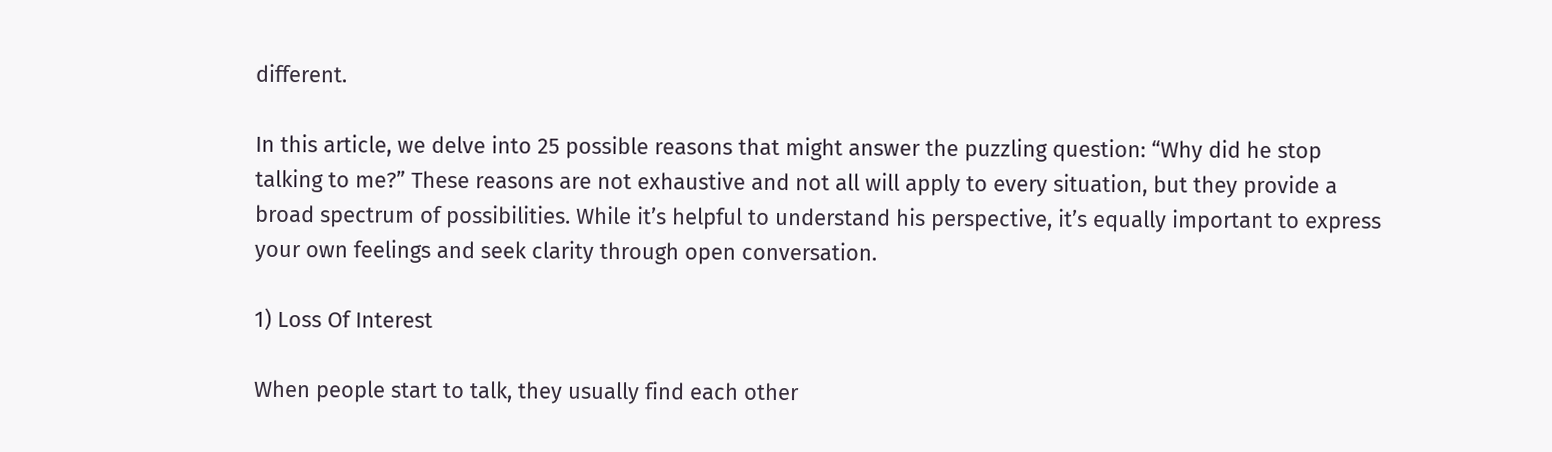different.

In this article, we delve into 25 possible reasons that might answer the puzzling question: “Why did he stop talking to me?” These reasons are not exhaustive and not all will apply to every situation, but they provide a broad spectrum of possibilities. While it’s helpful to understand his perspective, it’s equally important to express your own feelings and seek clarity through open conversation.

1) Loss Of Interest

When people start to talk, they usually find each other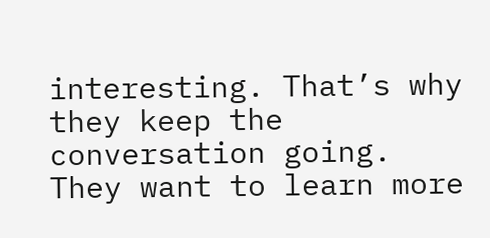interesting. That’s why they keep the conversation going. They want to learn more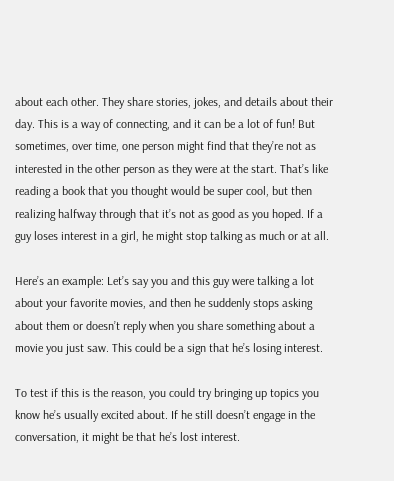about each other. They share stories, jokes, and details about their day. This is a way of connecting, and it can be a lot of fun! But sometimes, over time, one person might find that they’re not as interested in the other person as they were at the start. That’s like reading a book that you thought would be super cool, but then realizing halfway through that it’s not as good as you hoped. If a guy loses interest in a girl, he might stop talking as much or at all.

Here’s an example: Let’s say you and this guy were talking a lot about your favorite movies, and then he suddenly stops asking about them or doesn’t reply when you share something about a movie you just saw. This could be a sign that he’s losing interest.

To test if this is the reason, you could try bringing up topics you know he’s usually excited about. If he still doesn’t engage in the conversation, it might be that he’s lost interest.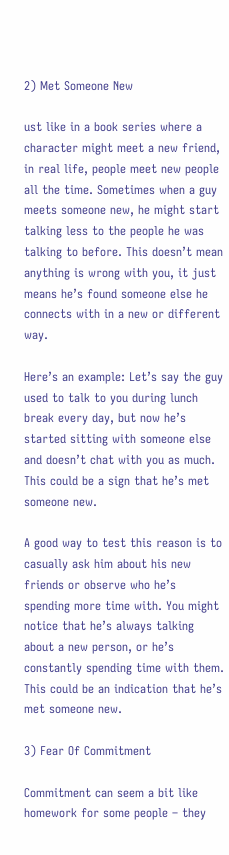2) Met Someone New

ust like in a book series where a character might meet a new friend, in real life, people meet new people all the time. Sometimes when a guy meets someone new, he might start talking less to the people he was talking to before. This doesn’t mean anything is wrong with you, it just means he’s found someone else he connects with in a new or different way.

Here’s an example: Let’s say the guy used to talk to you during lunch break every day, but now he’s started sitting with someone else and doesn’t chat with you as much. This could be a sign that he’s met someone new.

A good way to test this reason is to casually ask him about his new friends or observe who he’s spending more time with. You might notice that he’s always talking about a new person, or he’s constantly spending time with them. This could be an indication that he’s met someone new.

3) Fear Of Commitment

Commitment can seem a bit like homework for some people – they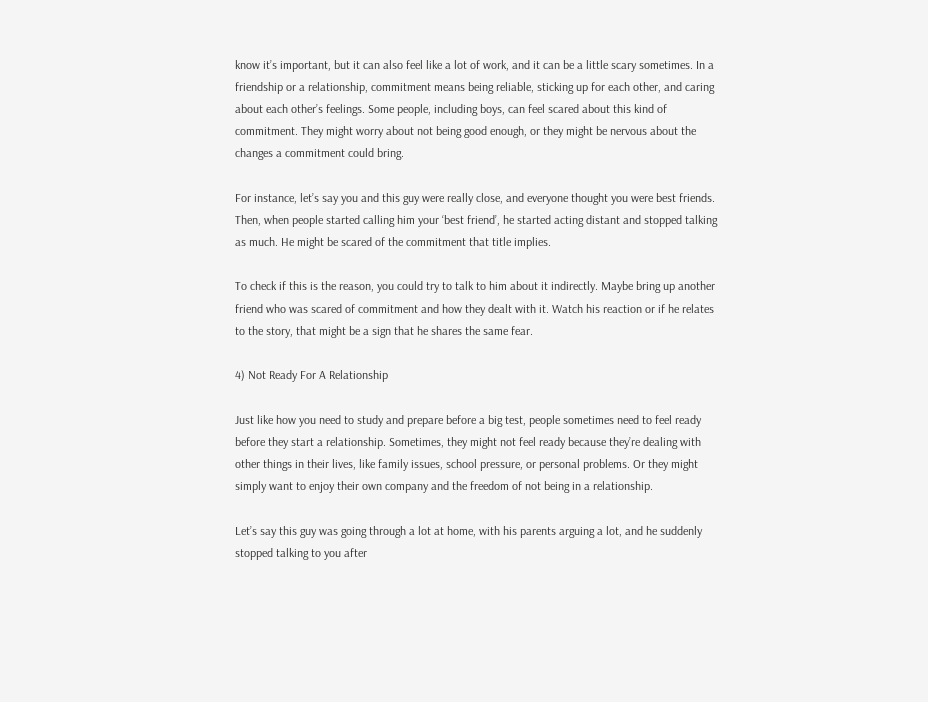know it’s important, but it can also feel like a lot of work, and it can be a little scary sometimes. In a friendship or a relationship, commitment means being reliable, sticking up for each other, and caring about each other’s feelings. Some people, including boys, can feel scared about this kind of commitment. They might worry about not being good enough, or they might be nervous about the changes a commitment could bring.

For instance, let’s say you and this guy were really close, and everyone thought you were best friends. Then, when people started calling him your ‘best friend’, he started acting distant and stopped talking as much. He might be scared of the commitment that title implies.

To check if this is the reason, you could try to talk to him about it indirectly. Maybe bring up another friend who was scared of commitment and how they dealt with it. Watch his reaction or if he relates to the story, that might be a sign that he shares the same fear.

4) Not Ready For A Relationship

Just like how you need to study and prepare before a big test, people sometimes need to feel ready before they start a relationship. Sometimes, they might not feel ready because they’re dealing with other things in their lives, like family issues, school pressure, or personal problems. Or they might simply want to enjoy their own company and the freedom of not being in a relationship.

Let’s say this guy was going through a lot at home, with his parents arguing a lot, and he suddenly stopped talking to you after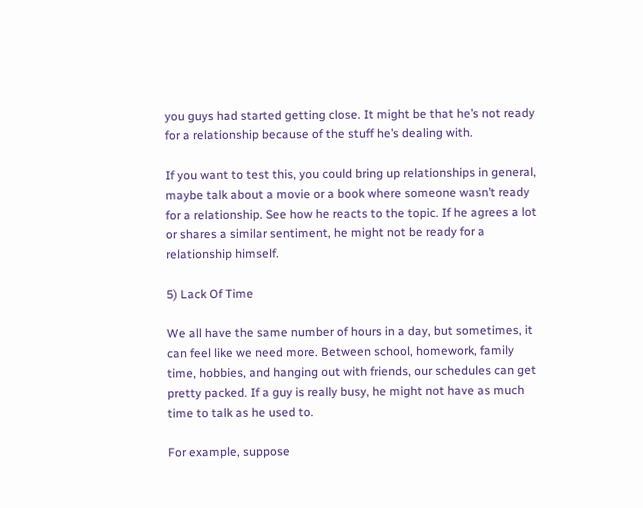you guys had started getting close. It might be that he’s not ready for a relationship because of the stuff he’s dealing with.

If you want to test this, you could bring up relationships in general, maybe talk about a movie or a book where someone wasn’t ready for a relationship. See how he reacts to the topic. If he agrees a lot or shares a similar sentiment, he might not be ready for a relationship himself.

5) Lack Of Time

We all have the same number of hours in a day, but sometimes, it can feel like we need more. Between school, homework, family time, hobbies, and hanging out with friends, our schedules can get pretty packed. If a guy is really busy, he might not have as much time to talk as he used to.

For example, suppose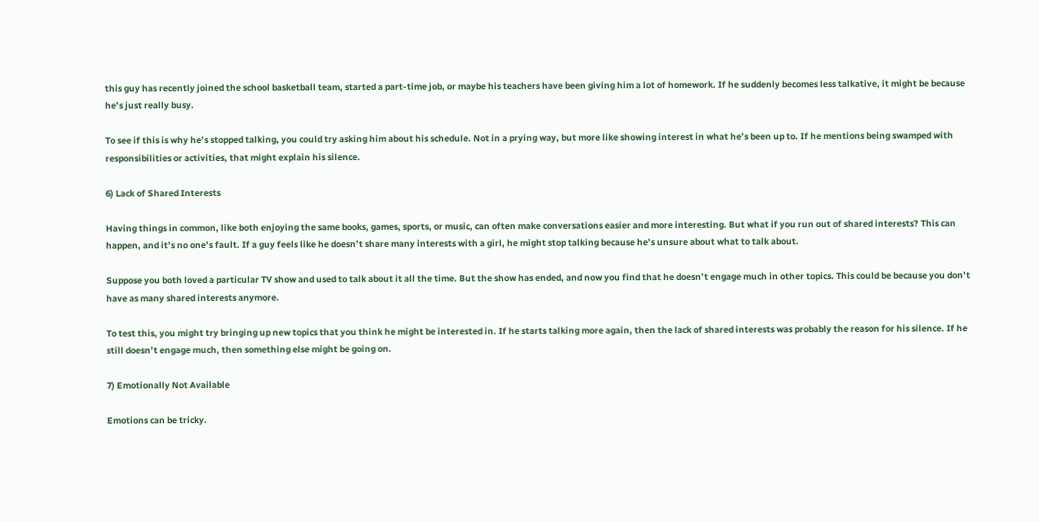this guy has recently joined the school basketball team, started a part-time job, or maybe his teachers have been giving him a lot of homework. If he suddenly becomes less talkative, it might be because he’s just really busy.

To see if this is why he’s stopped talking, you could try asking him about his schedule. Not in a prying way, but more like showing interest in what he’s been up to. If he mentions being swamped with responsibilities or activities, that might explain his silence.

6) Lack of Shared Interests

Having things in common, like both enjoying the same books, games, sports, or music, can often make conversations easier and more interesting. But what if you run out of shared interests? This can happen, and it’s no one’s fault. If a guy feels like he doesn’t share many interests with a girl, he might stop talking because he’s unsure about what to talk about.

Suppose you both loved a particular TV show and used to talk about it all the time. But the show has ended, and now you find that he doesn’t engage much in other topics. This could be because you don’t have as many shared interests anymore.

To test this, you might try bringing up new topics that you think he might be interested in. If he starts talking more again, then the lack of shared interests was probably the reason for his silence. If he still doesn’t engage much, then something else might be going on.

7) Emotionally Not Available

Emotions can be tricky.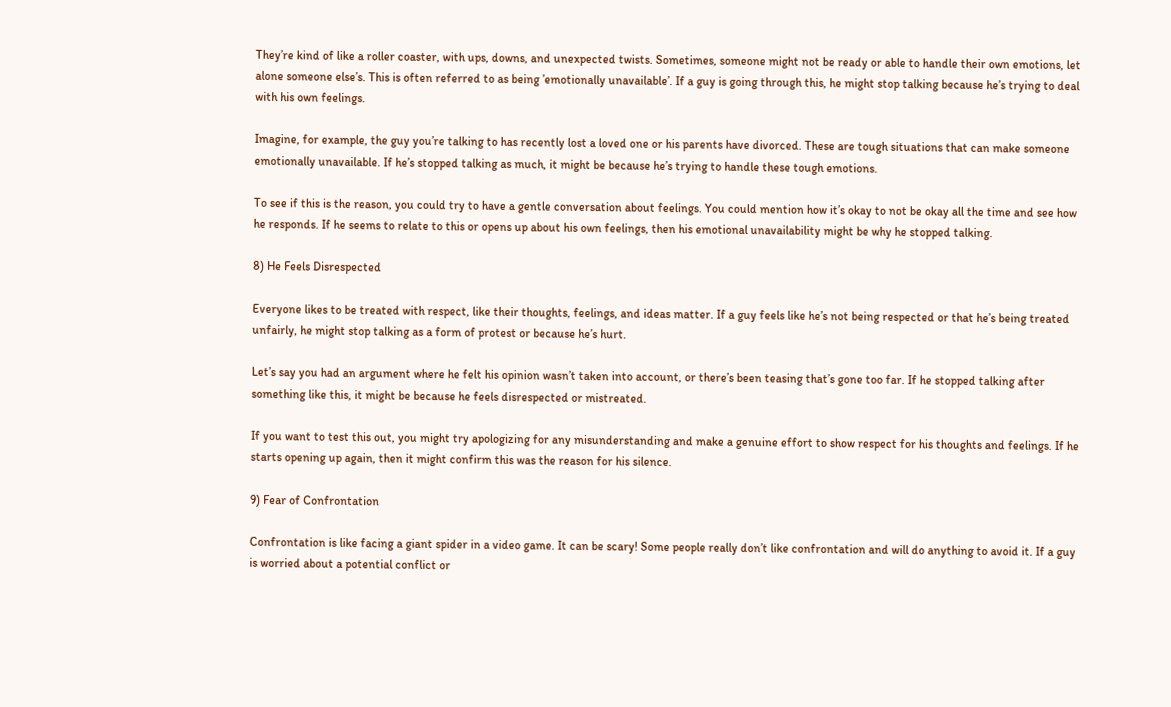They’re kind of like a roller coaster, with ups, downs, and unexpected twists. Sometimes, someone might not be ready or able to handle their own emotions, let alone someone else’s. This is often referred to as being ’emotionally unavailable’. If a guy is going through this, he might stop talking because he’s trying to deal with his own feelings.

Imagine, for example, the guy you’re talking to has recently lost a loved one or his parents have divorced. These are tough situations that can make someone emotionally unavailable. If he’s stopped talking as much, it might be because he’s trying to handle these tough emotions.

To see if this is the reason, you could try to have a gentle conversation about feelings. You could mention how it’s okay to not be okay all the time and see how he responds. If he seems to relate to this or opens up about his own feelings, then his emotional unavailability might be why he stopped talking.

8) He Feels Disrespected

Everyone likes to be treated with respect, like their thoughts, feelings, and ideas matter. If a guy feels like he’s not being respected or that he’s being treated unfairly, he might stop talking as a form of protest or because he’s hurt.

Let’s say you had an argument where he felt his opinion wasn’t taken into account, or there’s been teasing that’s gone too far. If he stopped talking after something like this, it might be because he feels disrespected or mistreated.

If you want to test this out, you might try apologizing for any misunderstanding and make a genuine effort to show respect for his thoughts and feelings. If he starts opening up again, then it might confirm this was the reason for his silence.

9) Fear of Confrontation

Confrontation is like facing a giant spider in a video game. It can be scary! Some people really don’t like confrontation and will do anything to avoid it. If a guy is worried about a potential conflict or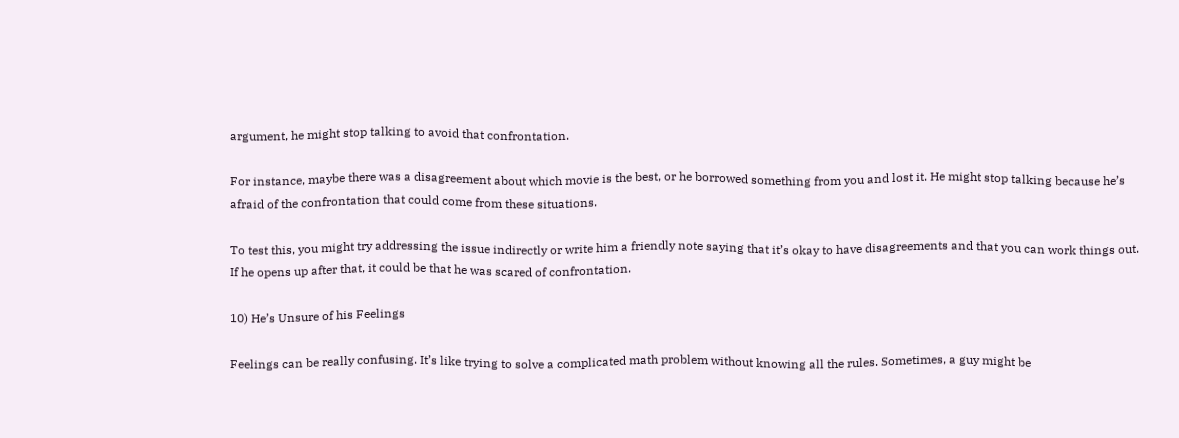argument, he might stop talking to avoid that confrontation.

For instance, maybe there was a disagreement about which movie is the best, or he borrowed something from you and lost it. He might stop talking because he’s afraid of the confrontation that could come from these situations.

To test this, you might try addressing the issue indirectly or write him a friendly note saying that it’s okay to have disagreements and that you can work things out. If he opens up after that, it could be that he was scared of confrontation.

10) He’s Unsure of his Feelings

Feelings can be really confusing. It’s like trying to solve a complicated math problem without knowing all the rules. Sometimes, a guy might be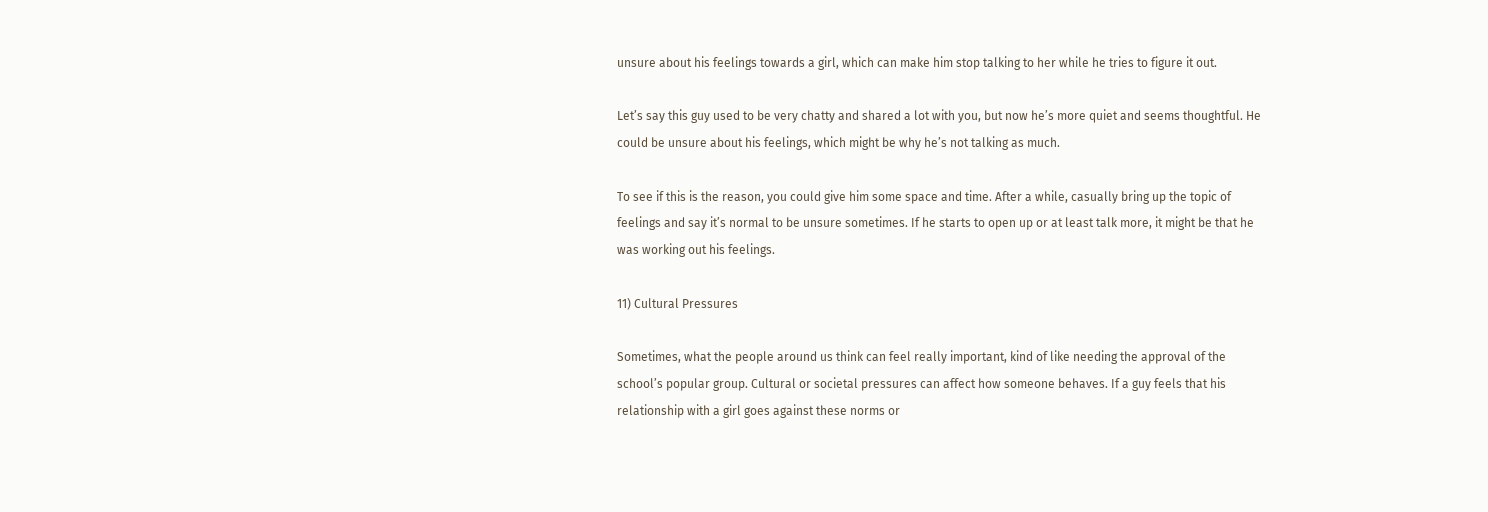unsure about his feelings towards a girl, which can make him stop talking to her while he tries to figure it out.

Let’s say this guy used to be very chatty and shared a lot with you, but now he’s more quiet and seems thoughtful. He could be unsure about his feelings, which might be why he’s not talking as much.

To see if this is the reason, you could give him some space and time. After a while, casually bring up the topic of feelings and say it’s normal to be unsure sometimes. If he starts to open up or at least talk more, it might be that he was working out his feelings.

11) Cultural Pressures

Sometimes, what the people around us think can feel really important, kind of like needing the approval of the school’s popular group. Cultural or societal pressures can affect how someone behaves. If a guy feels that his relationship with a girl goes against these norms or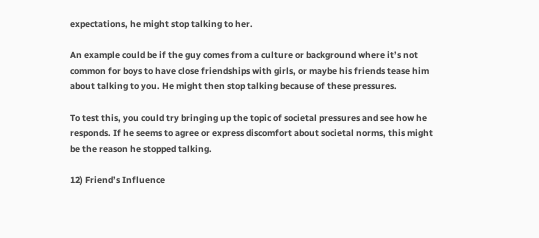expectations, he might stop talking to her.

An example could be if the guy comes from a culture or background where it’s not common for boys to have close friendships with girls, or maybe his friends tease him about talking to you. He might then stop talking because of these pressures.

To test this, you could try bringing up the topic of societal pressures and see how he responds. If he seems to agree or express discomfort about societal norms, this might be the reason he stopped talking.

12) Friend’s Influence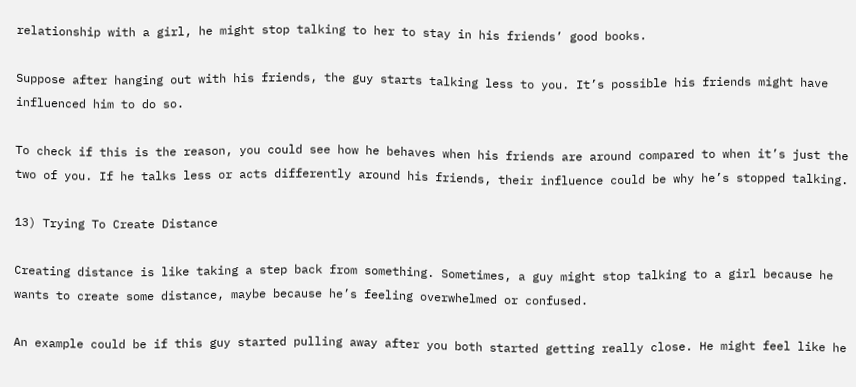relationship with a girl, he might stop talking to her to stay in his friends’ good books.

Suppose after hanging out with his friends, the guy starts talking less to you. It’s possible his friends might have influenced him to do so.

To check if this is the reason, you could see how he behaves when his friends are around compared to when it’s just the two of you. If he talks less or acts differently around his friends, their influence could be why he’s stopped talking.

13) Trying To Create Distance

Creating distance is like taking a step back from something. Sometimes, a guy might stop talking to a girl because he wants to create some distance, maybe because he’s feeling overwhelmed or confused.

An example could be if this guy started pulling away after you both started getting really close. He might feel like he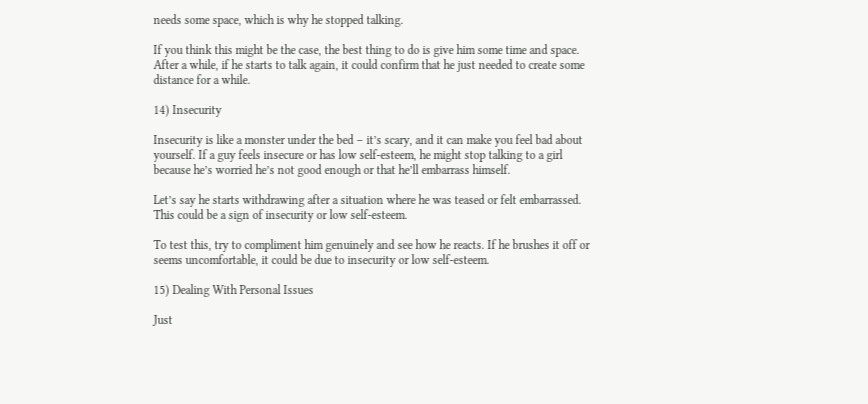needs some space, which is why he stopped talking.

If you think this might be the case, the best thing to do is give him some time and space. After a while, if he starts to talk again, it could confirm that he just needed to create some distance for a while.

14) Insecurity

Insecurity is like a monster under the bed – it’s scary, and it can make you feel bad about yourself. If a guy feels insecure or has low self-esteem, he might stop talking to a girl because he’s worried he’s not good enough or that he’ll embarrass himself.

Let’s say he starts withdrawing after a situation where he was teased or felt embarrassed. This could be a sign of insecurity or low self-esteem.

To test this, try to compliment him genuinely and see how he reacts. If he brushes it off or seems uncomfortable, it could be due to insecurity or low self-esteem.

15) Dealing With Personal Issues

Just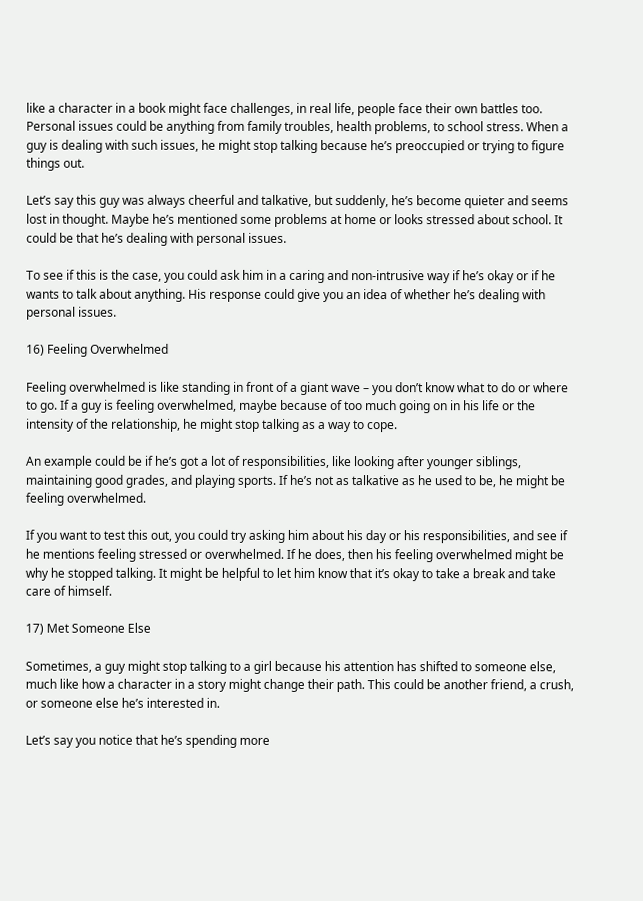like a character in a book might face challenges, in real life, people face their own battles too. Personal issues could be anything from family troubles, health problems, to school stress. When a guy is dealing with such issues, he might stop talking because he’s preoccupied or trying to figure things out.

Let’s say this guy was always cheerful and talkative, but suddenly, he’s become quieter and seems lost in thought. Maybe he’s mentioned some problems at home or looks stressed about school. It could be that he’s dealing with personal issues.

To see if this is the case, you could ask him in a caring and non-intrusive way if he’s okay or if he wants to talk about anything. His response could give you an idea of whether he’s dealing with personal issues.

16) Feeling Overwhelmed

Feeling overwhelmed is like standing in front of a giant wave – you don’t know what to do or where to go. If a guy is feeling overwhelmed, maybe because of too much going on in his life or the intensity of the relationship, he might stop talking as a way to cope.

An example could be if he’s got a lot of responsibilities, like looking after younger siblings, maintaining good grades, and playing sports. If he’s not as talkative as he used to be, he might be feeling overwhelmed.

If you want to test this out, you could try asking him about his day or his responsibilities, and see if he mentions feeling stressed or overwhelmed. If he does, then his feeling overwhelmed might be why he stopped talking. It might be helpful to let him know that it’s okay to take a break and take care of himself.

17) Met Someone Else

Sometimes, a guy might stop talking to a girl because his attention has shifted to someone else, much like how a character in a story might change their path. This could be another friend, a crush, or someone else he’s interested in.

Let’s say you notice that he’s spending more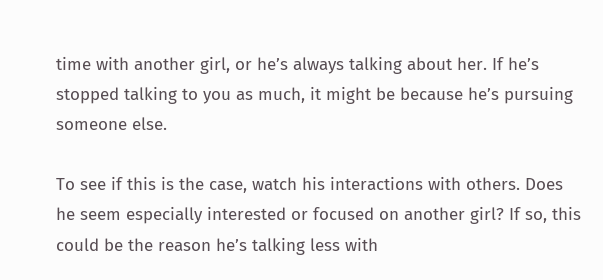time with another girl, or he’s always talking about her. If he’s stopped talking to you as much, it might be because he’s pursuing someone else.

To see if this is the case, watch his interactions with others. Does he seem especially interested or focused on another girl? If so, this could be the reason he’s talking less with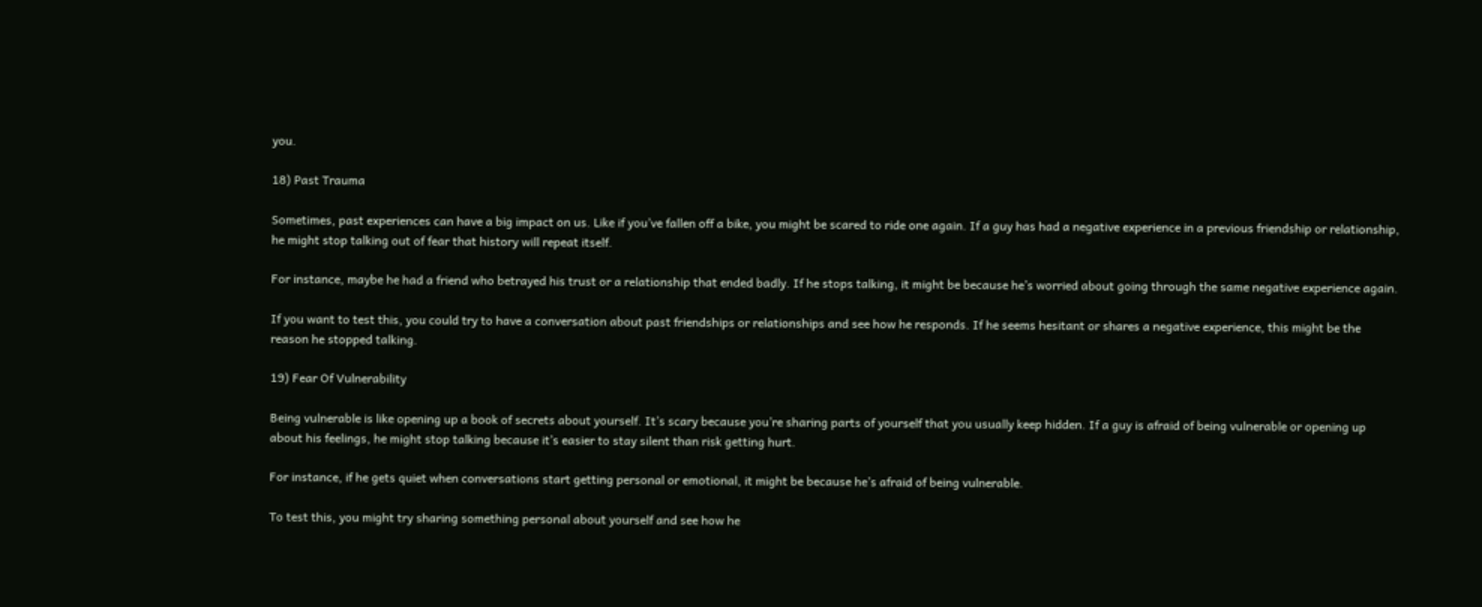you.

18) Past Trauma

Sometimes, past experiences can have a big impact on us. Like if you’ve fallen off a bike, you might be scared to ride one again. If a guy has had a negative experience in a previous friendship or relationship, he might stop talking out of fear that history will repeat itself.

For instance, maybe he had a friend who betrayed his trust or a relationship that ended badly. If he stops talking, it might be because he’s worried about going through the same negative experience again.

If you want to test this, you could try to have a conversation about past friendships or relationships and see how he responds. If he seems hesitant or shares a negative experience, this might be the reason he stopped talking.

19) Fear Of Vulnerability

Being vulnerable is like opening up a book of secrets about yourself. It’s scary because you’re sharing parts of yourself that you usually keep hidden. If a guy is afraid of being vulnerable or opening up about his feelings, he might stop talking because it’s easier to stay silent than risk getting hurt.

For instance, if he gets quiet when conversations start getting personal or emotional, it might be because he’s afraid of being vulnerable.

To test this, you might try sharing something personal about yourself and see how he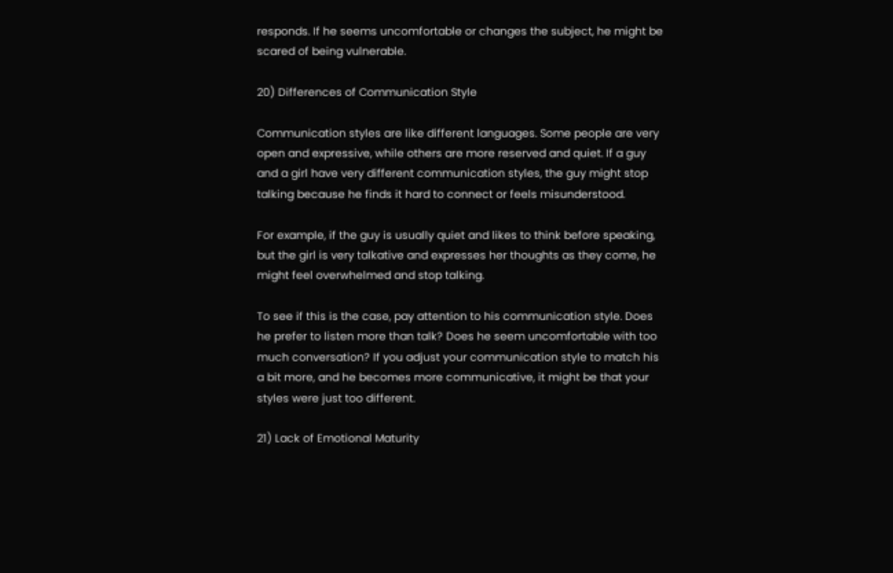responds. If he seems uncomfortable or changes the subject, he might be scared of being vulnerable.

20) Differences of Communication Style

Communication styles are like different languages. Some people are very open and expressive, while others are more reserved and quiet. If a guy and a girl have very different communication styles, the guy might stop talking because he finds it hard to connect or feels misunderstood.

For example, if the guy is usually quiet and likes to think before speaking, but the girl is very talkative and expresses her thoughts as they come, he might feel overwhelmed and stop talking.

To see if this is the case, pay attention to his communication style. Does he prefer to listen more than talk? Does he seem uncomfortable with too much conversation? If you adjust your communication style to match his a bit more, and he becomes more communicative, it might be that your styles were just too different.

21) Lack of Emotional Maturity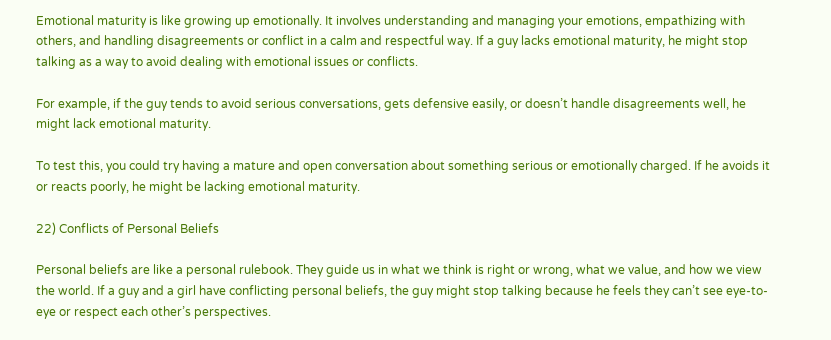Emotional maturity is like growing up emotionally. It involves understanding and managing your emotions, empathizing with others, and handling disagreements or conflict in a calm and respectful way. If a guy lacks emotional maturity, he might stop talking as a way to avoid dealing with emotional issues or conflicts.

For example, if the guy tends to avoid serious conversations, gets defensive easily, or doesn’t handle disagreements well, he might lack emotional maturity.

To test this, you could try having a mature and open conversation about something serious or emotionally charged. If he avoids it or reacts poorly, he might be lacking emotional maturity.

22) Conflicts of Personal Beliefs

Personal beliefs are like a personal rulebook. They guide us in what we think is right or wrong, what we value, and how we view the world. If a guy and a girl have conflicting personal beliefs, the guy might stop talking because he feels they can’t see eye-to-eye or respect each other’s perspectives.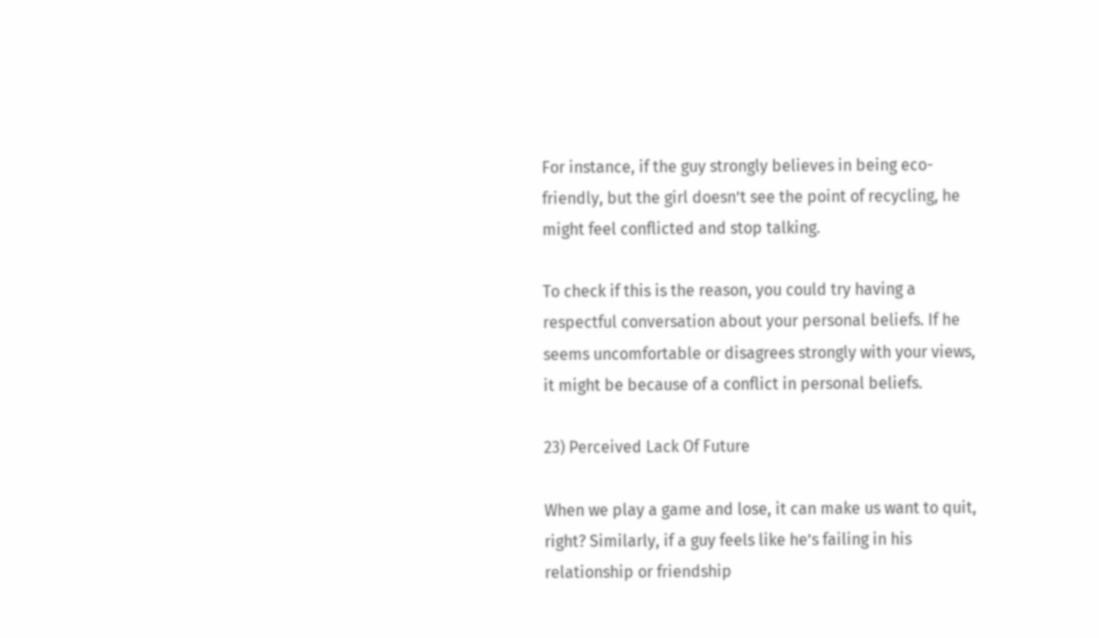For instance, if the guy strongly believes in being eco-friendly, but the girl doesn’t see the point of recycling, he might feel conflicted and stop talking.

To check if this is the reason, you could try having a respectful conversation about your personal beliefs. If he seems uncomfortable or disagrees strongly with your views, it might be because of a conflict in personal beliefs.

23) Perceived Lack Of Future

When we play a game and lose, it can make us want to quit, right? Similarly, if a guy feels like he’s failing in his relationship or friendship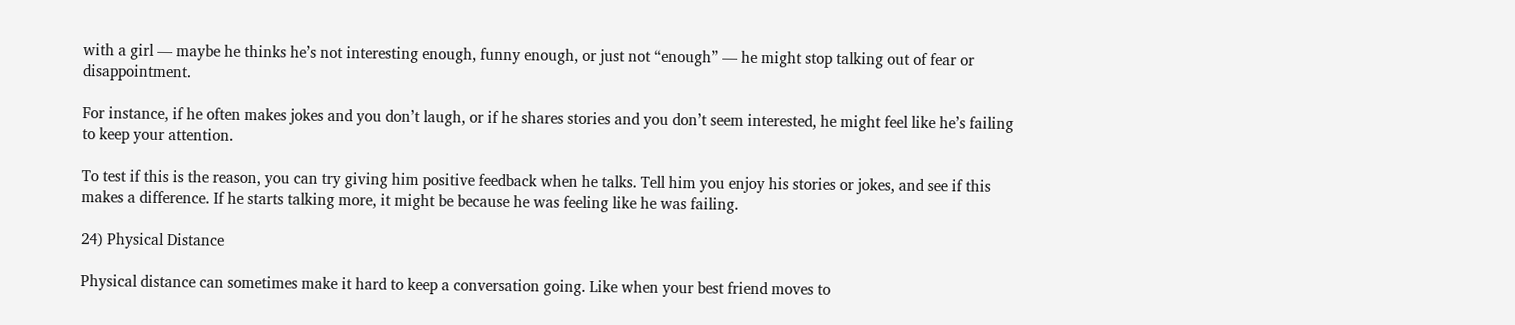with a girl — maybe he thinks he’s not interesting enough, funny enough, or just not “enough” — he might stop talking out of fear or disappointment.

For instance, if he often makes jokes and you don’t laugh, or if he shares stories and you don’t seem interested, he might feel like he’s failing to keep your attention.

To test if this is the reason, you can try giving him positive feedback when he talks. Tell him you enjoy his stories or jokes, and see if this makes a difference. If he starts talking more, it might be because he was feeling like he was failing.

24) Physical Distance

Physical distance can sometimes make it hard to keep a conversation going. Like when your best friend moves to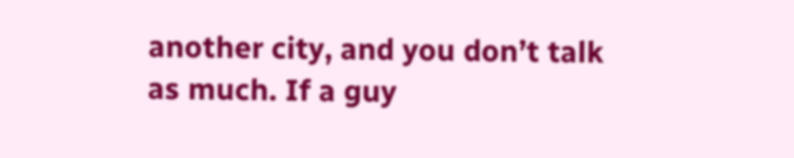another city, and you don’t talk as much. If a guy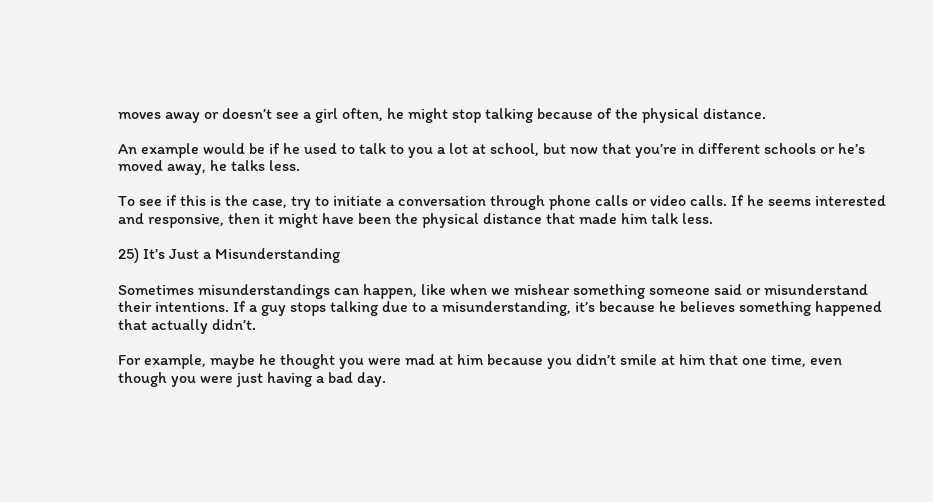moves away or doesn’t see a girl often, he might stop talking because of the physical distance.

An example would be if he used to talk to you a lot at school, but now that you’re in different schools or he’s moved away, he talks less.

To see if this is the case, try to initiate a conversation through phone calls or video calls. If he seems interested and responsive, then it might have been the physical distance that made him talk less.

25) It’s Just a Misunderstanding

Sometimes misunderstandings can happen, like when we mishear something someone said or misunderstand their intentions. If a guy stops talking due to a misunderstanding, it’s because he believes something happened that actually didn’t.

For example, maybe he thought you were mad at him because you didn’t smile at him that one time, even though you were just having a bad day.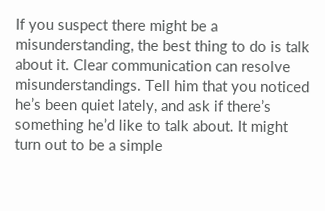If you suspect there might be a misunderstanding, the best thing to do is talk about it. Clear communication can resolve misunderstandings. Tell him that you noticed he’s been quiet lately, and ask if there’s something he’d like to talk about. It might turn out to be a simple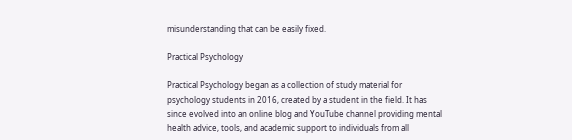misunderstanding that can be easily fixed.

Practical Psychology

Practical Psychology began as a collection of study material for psychology students in 2016, created by a student in the field. It has since evolved into an online blog and YouTube channel providing mental health advice, tools, and academic support to individuals from all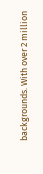backgrounds. With over 2 million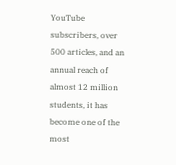YouTube subscribers, over 500 articles, and an annual reach of almost 12 million students, it has become one of the most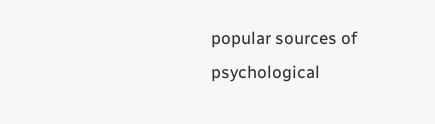popular sources of psychological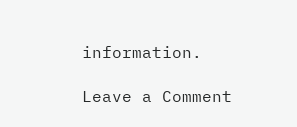information.

Leave a Comment